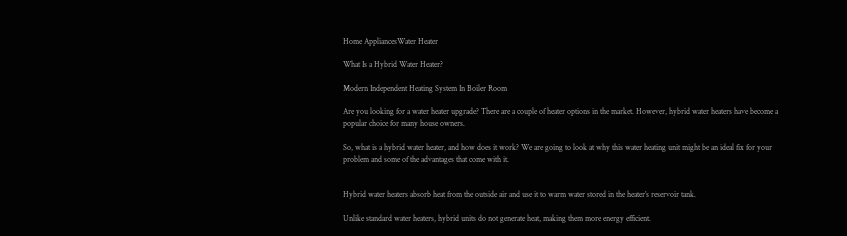Home AppliancesWater Heater

What Is a Hybrid Water Heater?

Modern Independent Heating System In Boiler Room

Are you looking for a water heater upgrade? There are a couple of heater options in the market. However, hybrid water heaters have become a popular choice for many house owners.

So, what is a hybrid water heater, and how does it work? We are going to look at why this water heating unit might be an ideal fix for your problem and some of the advantages that come with it.


Hybrid water heaters absorb heat from the outside air and use it to warm water stored in the heater’s reservoir tank.

Unlike standard water heaters, hybrid units do not generate heat, making them more energy efficient.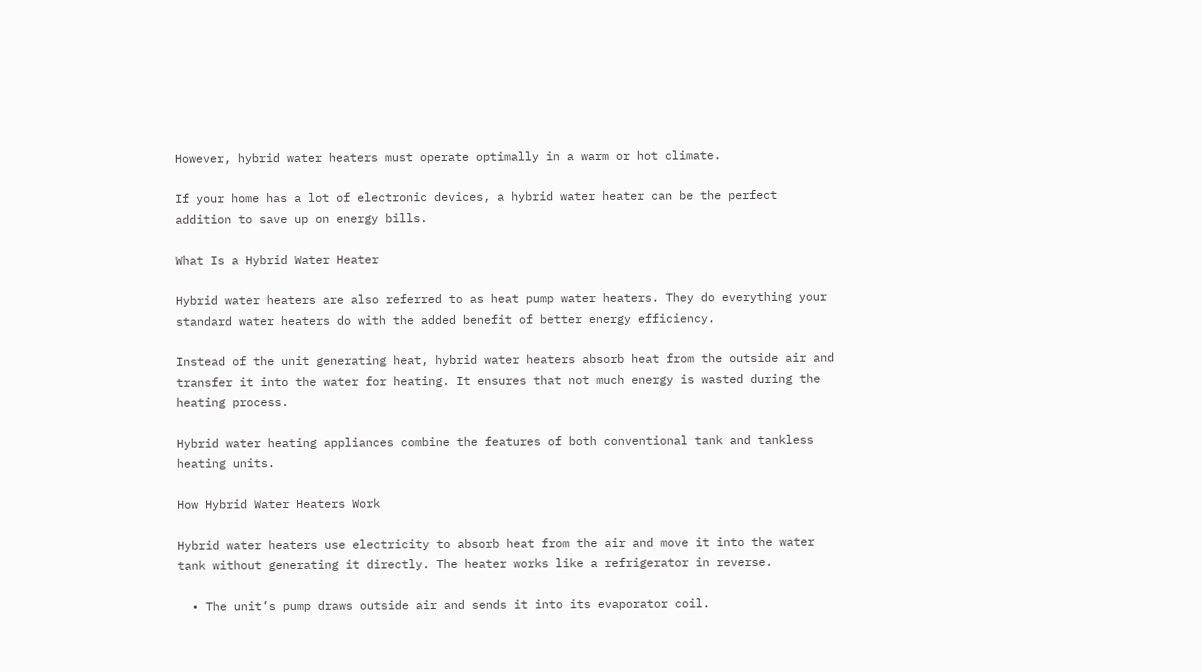However, hybrid water heaters must operate optimally in a warm or hot climate.

If your home has a lot of electronic devices, a hybrid water heater can be the perfect addition to save up on energy bills.

What Is a Hybrid Water Heater

Hybrid water heaters are also referred to as heat pump water heaters. They do everything your standard water heaters do with the added benefit of better energy efficiency.

Instead of the unit generating heat, hybrid water heaters absorb heat from the outside air and transfer it into the water for heating. It ensures that not much energy is wasted during the heating process.

Hybrid water heating appliances combine the features of both conventional tank and tankless heating units.

How Hybrid Water Heaters Work

Hybrid water heaters use electricity to absorb heat from the air and move it into the water tank without generating it directly. The heater works like a refrigerator in reverse.

  • The unit’s pump draws outside air and sends it into its evaporator coil.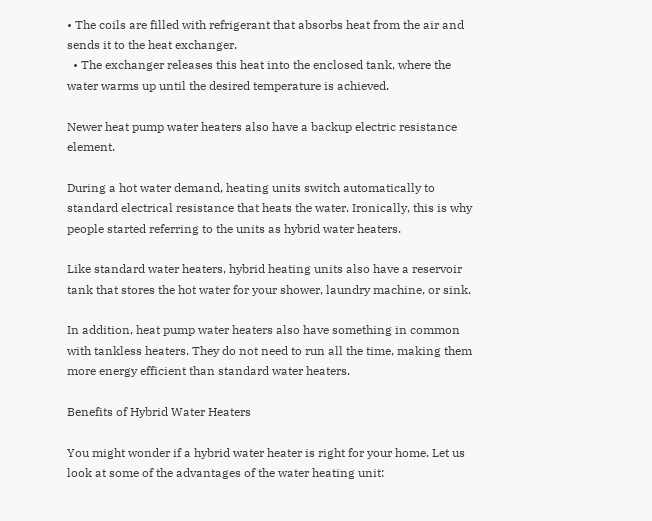• The coils are filled with refrigerant that absorbs heat from the air and sends it to the heat exchanger.
  • The exchanger releases this heat into the enclosed tank, where the water warms up until the desired temperature is achieved.

Newer heat pump water heaters also have a backup electric resistance element.

During a hot water demand, heating units switch automatically to standard electrical resistance that heats the water. Ironically, this is why people started referring to the units as hybrid water heaters.

Like standard water heaters, hybrid heating units also have a reservoir tank that stores the hot water for your shower, laundry machine, or sink.

In addition, heat pump water heaters also have something in common with tankless heaters. They do not need to run all the time, making them more energy efficient than standard water heaters.

Benefits of Hybrid Water Heaters

You might wonder if a hybrid water heater is right for your home. Let us look at some of the advantages of the water heating unit: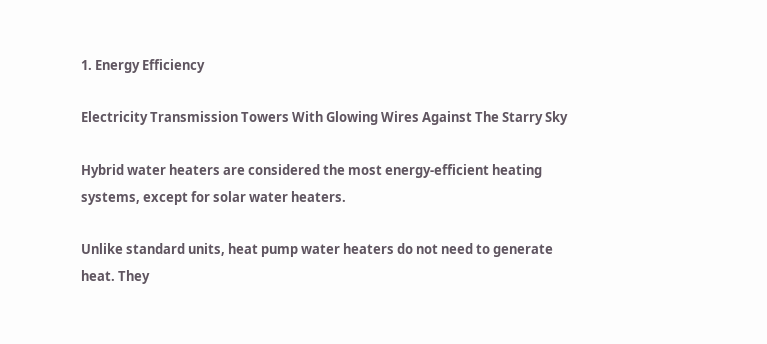1. Energy Efficiency

Electricity Transmission Towers With Glowing Wires Against The Starry Sky

Hybrid water heaters are considered the most energy-efficient heating systems, except for solar water heaters.

Unlike standard units, heat pump water heaters do not need to generate heat. They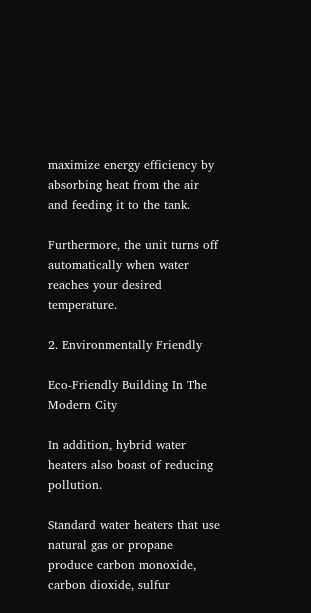maximize energy efficiency by absorbing heat from the air and feeding it to the tank.

Furthermore, the unit turns off automatically when water reaches your desired temperature.

2. Environmentally Friendly

Eco-Friendly Building In The Modern City

In addition, hybrid water heaters also boast of reducing pollution.

Standard water heaters that use natural gas or propane produce carbon monoxide, carbon dioxide, sulfur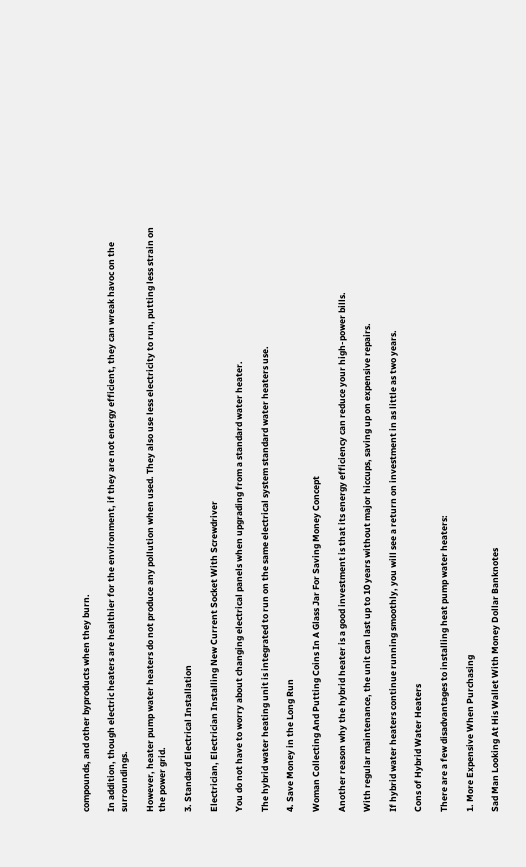compounds, and other byproducts when they burn.

In addition, though electric heaters are healthier for the environment, if they are not energy efficient, they can wreak havoc on the surroundings.

However, heater pump water heaters do not produce any pollution when used. They also use less electricity to run, putting less strain on the power grid.

3. Standard Electrical Installation

Electrician, Electrician Installing New Current Socket With Screwdriver

You do not have to worry about changing electrical panels when upgrading from a standard water heater.

The hybrid water heating unit is integrated to run on the same electrical system standard water heaters use.

4. Save Money in the Long Run

Woman Collecting And Putting Coins In A Glass Jar For Saving Money Concept

Another reason why the hybrid heater is a good investment is that its energy efficiency can reduce your high-power bills.

With regular maintenance, the unit can last up to 10 years without major hiccups, saving up on expensive repairs.

If hybrid water heaters continue running smoothly, you will see a return on investment in as little as two years.

Cons of Hybrid Water Heaters

There are a few disadvantages to installing heat pump water heaters:

1. More Expensive When Purchasing

Sad Man Looking At His Wallet With Money Dollar Banknotes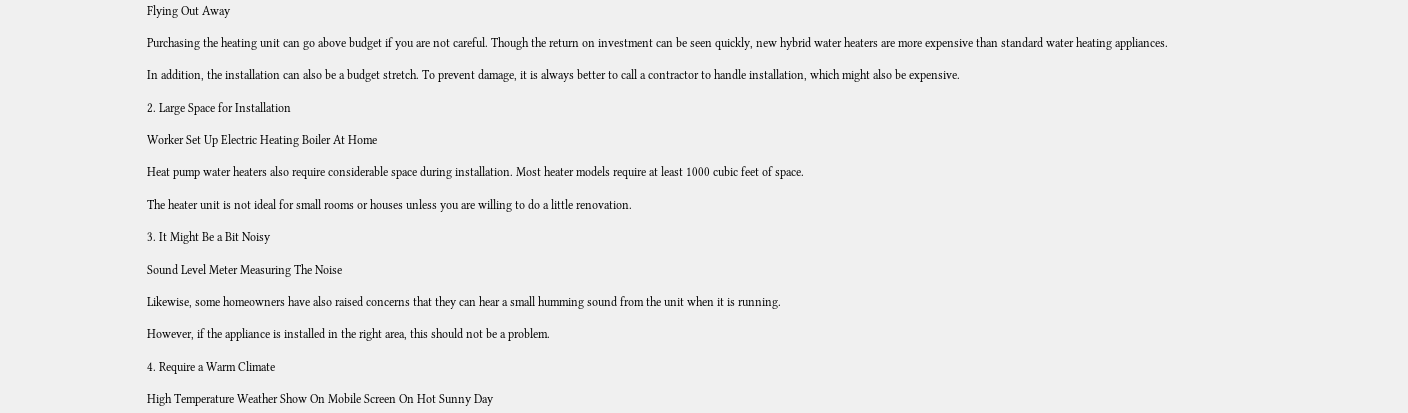Flying Out Away

Purchasing the heating unit can go above budget if you are not careful. Though the return on investment can be seen quickly, new hybrid water heaters are more expensive than standard water heating appliances.

In addition, the installation can also be a budget stretch. To prevent damage, it is always better to call a contractor to handle installation, which might also be expensive.

2. Large Space for Installation

Worker Set Up Electric Heating Boiler At Home

Heat pump water heaters also require considerable space during installation. Most heater models require at least 1000 cubic feet of space.

The heater unit is not ideal for small rooms or houses unless you are willing to do a little renovation.

3. It Might Be a Bit Noisy

Sound Level Meter Measuring The Noise

Likewise, some homeowners have also raised concerns that they can hear a small humming sound from the unit when it is running.

However, if the appliance is installed in the right area, this should not be a problem.

4. Require a Warm Climate

High Temperature Weather Show On Mobile Screen On Hot Sunny Day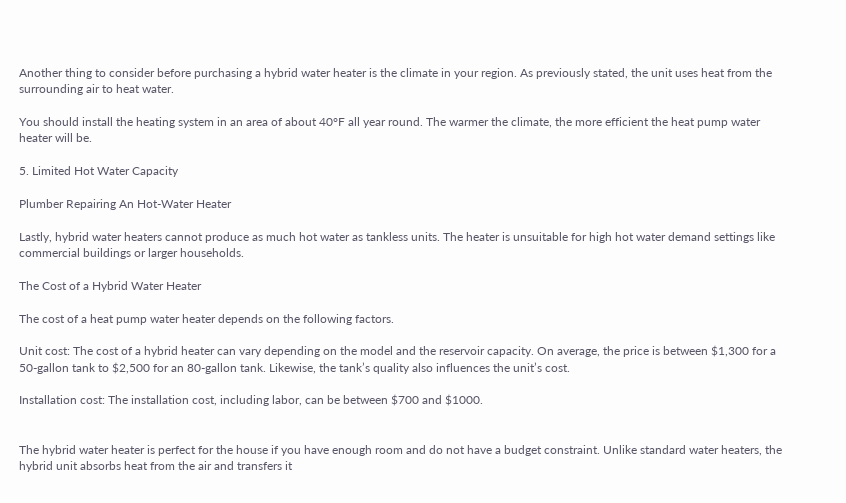Another thing to consider before purchasing a hybrid water heater is the climate in your region. As previously stated, the unit uses heat from the surrounding air to heat water.

You should install the heating system in an area of about 40°F all year round. The warmer the climate, the more efficient the heat pump water heater will be.

5. Limited Hot Water Capacity

Plumber Repairing An Hot-Water Heater

Lastly, hybrid water heaters cannot produce as much hot water as tankless units. The heater is unsuitable for high hot water demand settings like commercial buildings or larger households.

The Cost of a Hybrid Water Heater

The cost of a heat pump water heater depends on the following factors.

Unit cost: The cost of a hybrid heater can vary depending on the model and the reservoir capacity. On average, the price is between $1,300 for a 50-gallon tank to $2,500 for an 80-gallon tank. Likewise, the tank’s quality also influences the unit’s cost.

Installation cost: The installation cost, including labor, can be between $700 and $1000.


The hybrid water heater is perfect for the house if you have enough room and do not have a budget constraint. Unlike standard water heaters, the hybrid unit absorbs heat from the air and transfers it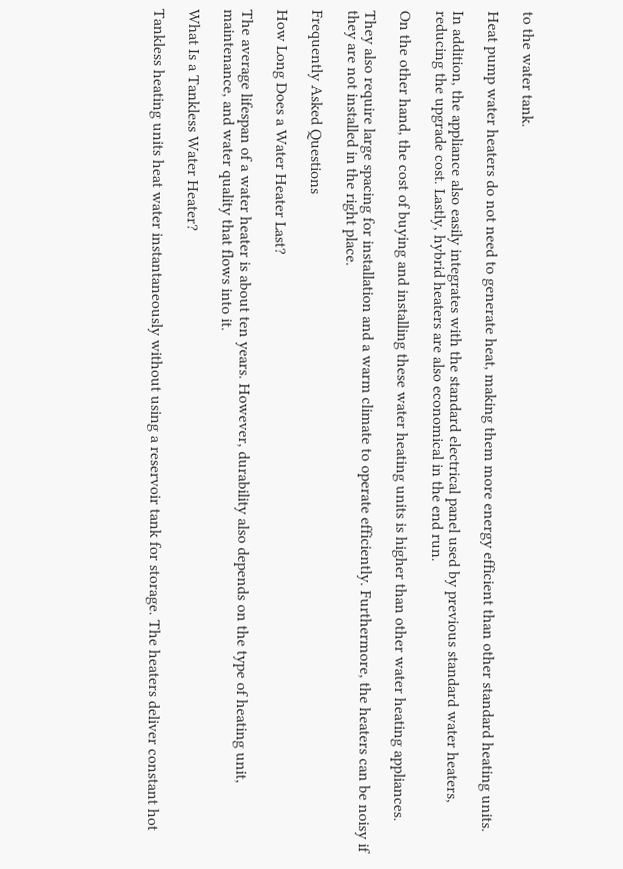to the water tank.

Heat pump water heaters do not need to generate heat, making them more energy efficient than other standard heating units.

In addition, the appliance also easily integrates with the standard electrical panel used by previous standard water heaters, reducing the upgrade cost. Lastly, hybrid heaters are also economical in the end run.

On the other hand, the cost of buying and installing these water heating units is higher than other water heating appliances.

They also require large spacing for installation and a warm climate to operate efficiently. Furthermore, the heaters can be noisy if they are not installed in the right place.

Frequently Asked Questions

How Long Does a Water Heater Last?

The average lifespan of a water heater is about ten years. However, durability also depends on the type of heating unit, maintenance, and water quality that flows into it.

What Is a Tankless Water Heater?

Tankless heating units heat water instantaneously without using a reservoir tank for storage. The heaters deliver constant hot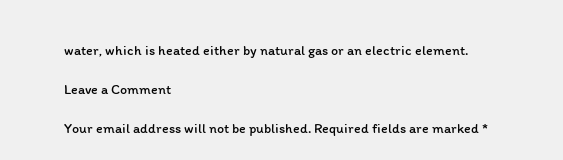water, which is heated either by natural gas or an electric element.

Leave a Comment

Your email address will not be published. Required fields are marked *